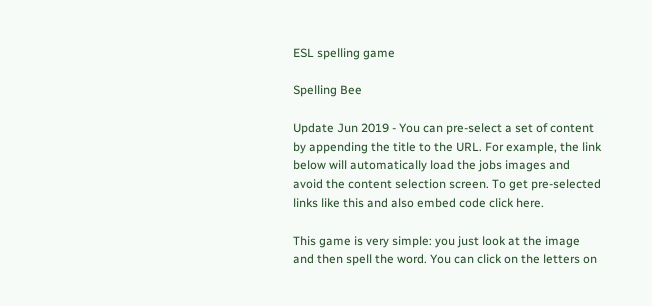ESL spelling game

Spelling Bee

Update Jun 2019 - You can pre-select a set of content by appending the title to the URL. For example, the link below will automatically load the jobs images and avoid the content selection screen. To get pre-selected links like this and also embed code click here.

This game is very simple: you just look at the image and then spell the word. You can click on the letters on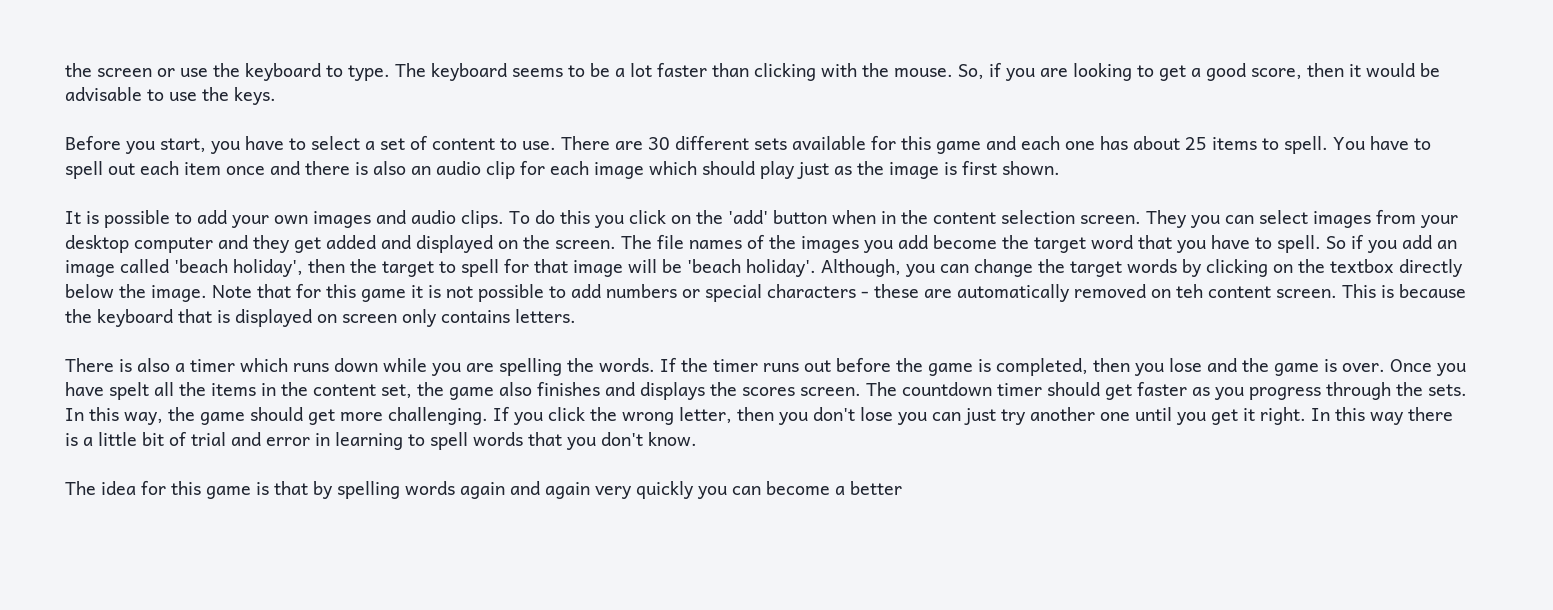the screen or use the keyboard to type. The keyboard seems to be a lot faster than clicking with the mouse. So, if you are looking to get a good score, then it would be advisable to use the keys.

Before you start, you have to select a set of content to use. There are 30 different sets available for this game and each one has about 25 items to spell. You have to spell out each item once and there is also an audio clip for each image which should play just as the image is first shown.

It is possible to add your own images and audio clips. To do this you click on the 'add' button when in the content selection screen. They you can select images from your desktop computer and they get added and displayed on the screen. The file names of the images you add become the target word that you have to spell. So if you add an image called 'beach holiday', then the target to spell for that image will be 'beach holiday'. Although, you can change the target words by clicking on the textbox directly below the image. Note that for this game it is not possible to add numbers or special characters - these are automatically removed on teh content screen. This is because the keyboard that is displayed on screen only contains letters.

There is also a timer which runs down while you are spelling the words. If the timer runs out before the game is completed, then you lose and the game is over. Once you have spelt all the items in the content set, the game also finishes and displays the scores screen. The countdown timer should get faster as you progress through the sets. In this way, the game should get more challenging. If you click the wrong letter, then you don't lose you can just try another one until you get it right. In this way there is a little bit of trial and error in learning to spell words that you don't know.

The idea for this game is that by spelling words again and again very quickly you can become a better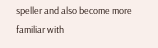speller and also become more familiar with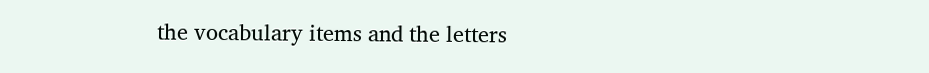the vocabulary items and the letters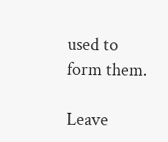used to form them.

Leave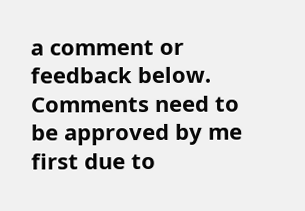a comment or feedback below. Comments need to be approved by me first due to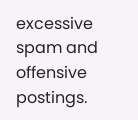excessive spam and offensive postings.